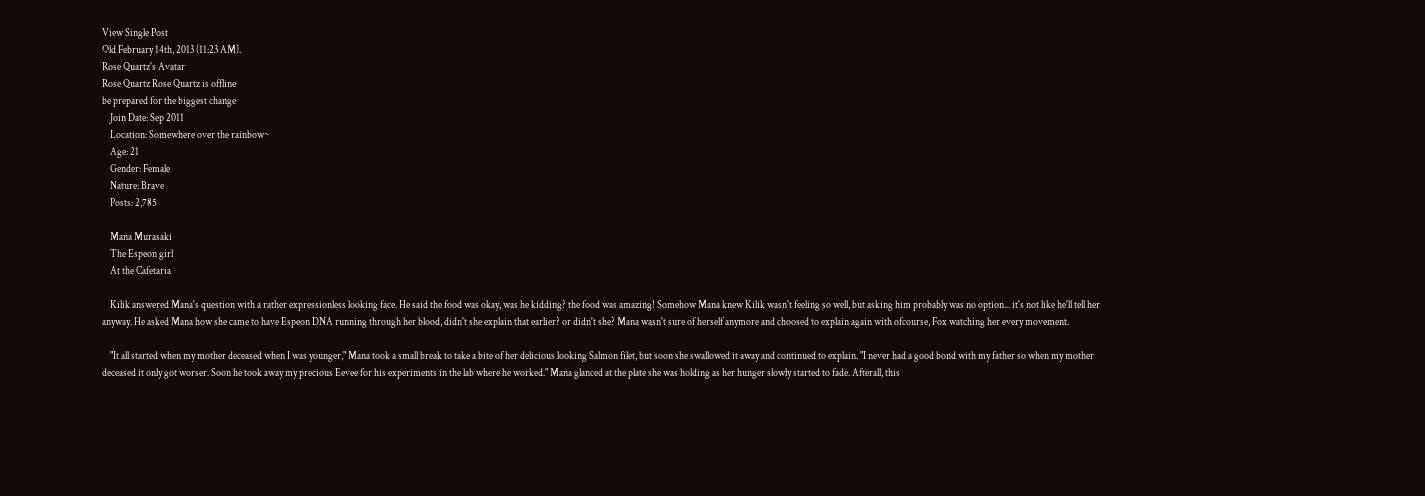View Single Post
Old February 14th, 2013 (11:23 AM).
Rose Quartz's Avatar
Rose Quartz Rose Quartz is offline
be prepared for the biggest change
    Join Date: Sep 2011
    Location: Somewhere over the rainbow~
    Age: 21
    Gender: Female
    Nature: Brave
    Posts: 2,785

    Mana Murasaki
    The Espeon girl
    At the Cafetaria

    Kilik answered Mana's question with a rather expressionless looking face. He said the food was okay, was he kidding? the food was amazing! Somehow Mana knew Kilik wasn't feeling so well, but asking him probably was no option... it's not like he'll tell her anyway. He asked Mana how she came to have Espeon DNA running through her blood, didn't she explain that earlier? or didn't she? Mana wasn't sure of herself anymore and choosed to explain again with ofcourse, Fox watching her every movement.

    "It all started when my mother deceased when I was younger," Mana took a small break to take a bite of her delicious looking Salmon filet, but soon she swallowed it away and continued to explain. "I never had a good bond with my father so when my mother deceased it only got worser. Soon he took away my precious Eevee for his experiments in the lab where he worked." Mana glanced at the plate she was holding as her hunger slowly started to fade. Afterall, this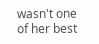wasn't one of her best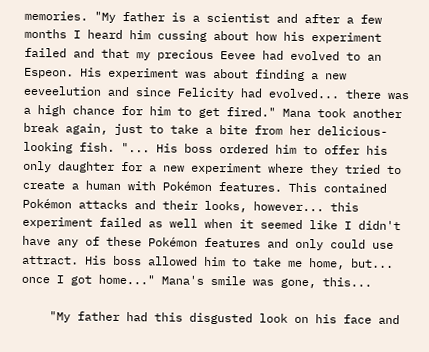memories. "My father is a scientist and after a few months I heard him cussing about how his experiment failed and that my precious Eevee had evolved to an Espeon. His experiment was about finding a new eeveelution and since Felicity had evolved... there was a high chance for him to get fired." Mana took another break again, just to take a bite from her delicious-looking fish. "... His boss ordered him to offer his only daughter for a new experiment where they tried to create a human with Pokémon features. This contained Pokémon attacks and their looks, however... this experiment failed as well when it seemed like I didn't have any of these Pokémon features and only could use attract. His boss allowed him to take me home, but... once I got home..." Mana's smile was gone, this...

    "My father had this disgusted look on his face and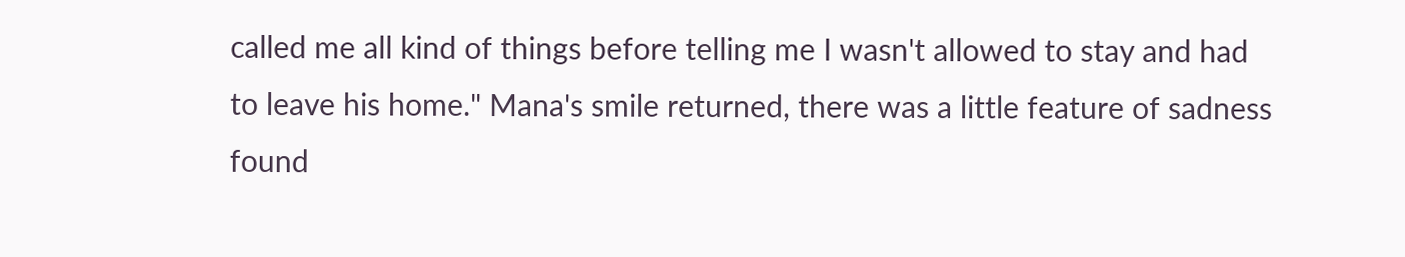called me all kind of things before telling me I wasn't allowed to stay and had to leave his home." Mana's smile returned, there was a little feature of sadness found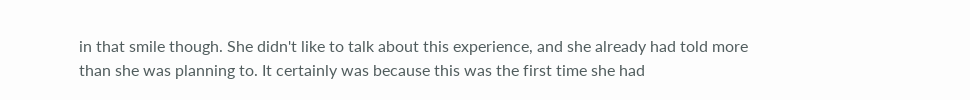in that smile though. She didn't like to talk about this experience, and she already had told more than she was planning to. It certainly was because this was the first time she had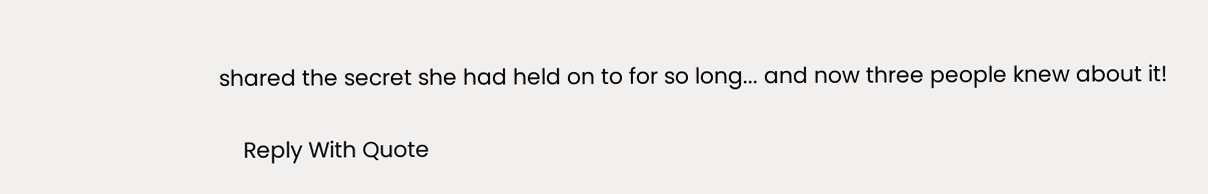shared the secret she had held on to for so long... and now three people knew about it!

    Reply With Quote